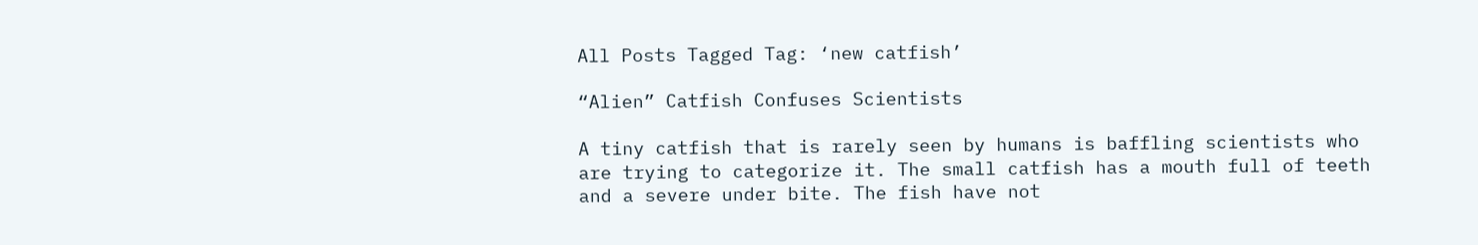All Posts Tagged Tag: ‘new catfish’

“Alien” Catfish Confuses Scientists

A tiny catfish that is rarely seen by humans is baffling scientists who are trying to categorize it. The small catfish has a mouth full of teeth and a severe under bite. The fish have not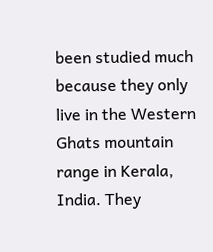been studied much because they only live in the Western Ghats mountain range in Kerala, India. They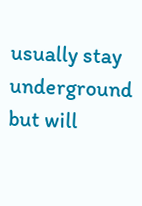usually stay underground but will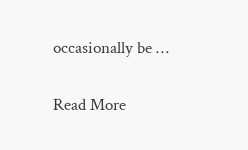occasionally be …

Read More